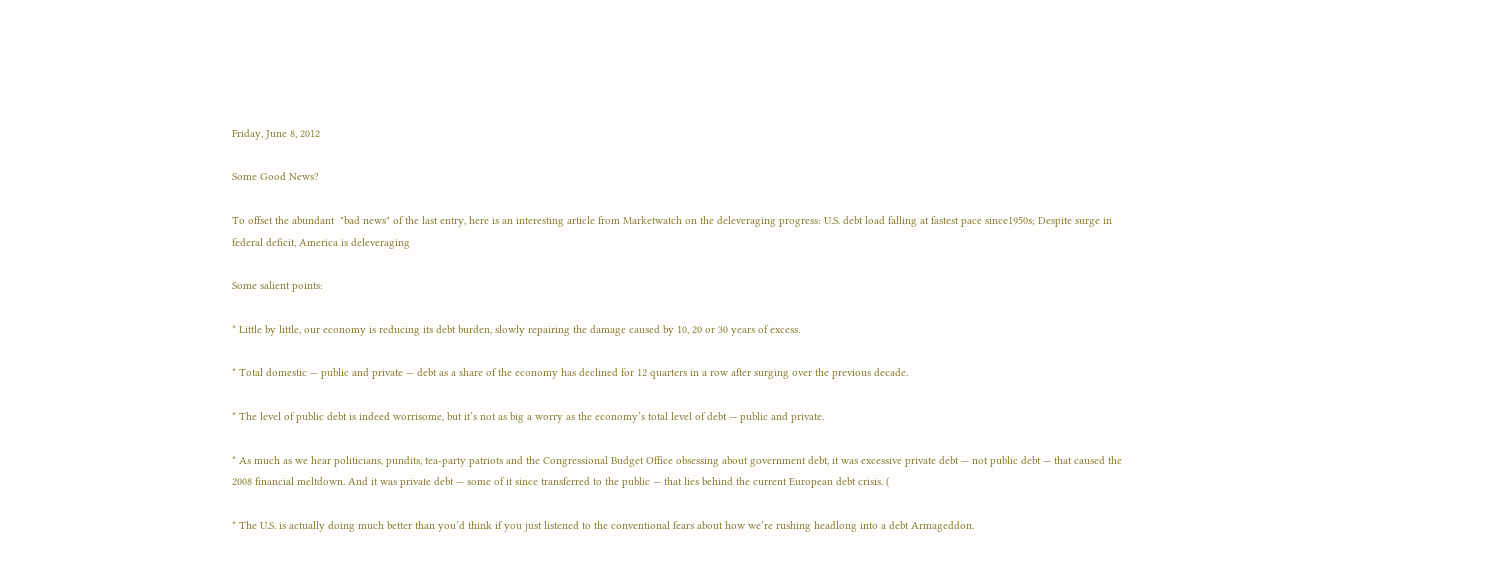Friday, June 8, 2012

Some Good News?

To offset the abundant  "bad news" of the last entry, here is an interesting article from Marketwatch on the deleveraging progress: U.S. debt load falling at fastest pace since1950s; Despite surge in federal deficit, America is deleveraging

Some salient points:

* Little by little, our economy is reducing its debt burden, slowly repairing the damage caused by 10, 20 or 30 years of excess.

* Total domestic — public and private — debt as a share of the economy has declined for 12 quarters in a row after surging over the previous decade.

* The level of public debt is indeed worrisome, but it’s not as big a worry as the economy’s total level of debt — public and private.

* As much as we hear politicians, pundits, tea-party patriots and the Congressional Budget Office obsessing about government debt, it was excessive private debt — not public debt — that caused the 2008 financial meltdown. And it was private debt — some of it since transferred to the public — that lies behind the current European debt crisis. (

* The U.S. is actually doing much better than you’d think if you just listened to the conventional fears about how we’re rushing headlong into a debt Armageddon.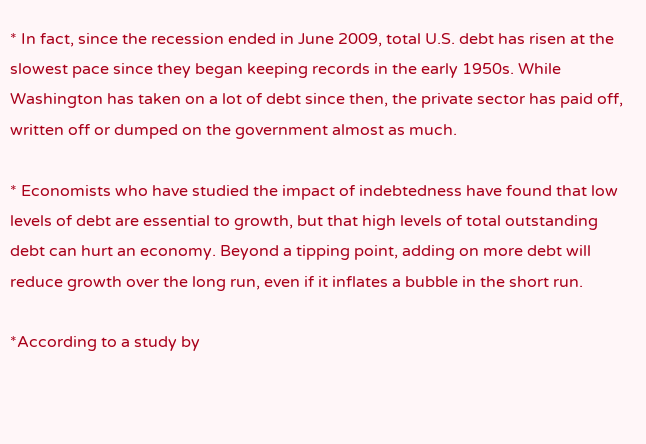* In fact, since the recession ended in June 2009, total U.S. debt has risen at the slowest pace since they began keeping records in the early 1950s. While Washington has taken on a lot of debt since then, the private sector has paid off, written off or dumped on the government almost as much.

* Economists who have studied the impact of indebtedness have found that low levels of debt are essential to growth, but that high levels of total outstanding debt can hurt an economy. Beyond a tipping point, adding on more debt will reduce growth over the long run, even if it inflates a bubble in the short run.

*According to a study by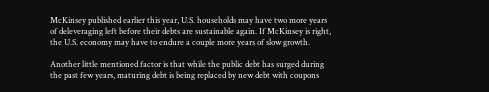McKinsey published earlier this year, U.S. households may have two more years of deleveraging left before their debts are sustainable again. If McKinsey is right, the U.S. economy may have to endure a couple more years of slow growth.

Another little mentioned factor is that while the public debt has surged during the past few years, maturing debt is being replaced by new debt with coupons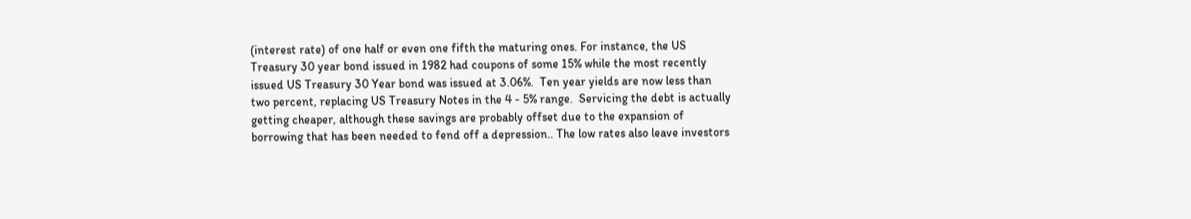(interest rate) of one half or even one fifth the maturing ones. For instance, the US Treasury 30 year bond issued in 1982 had coupons of some 15% while the most recently issued US Treasury 30 Year bond was issued at 3.06%.  Ten year yields are now less than two percent, replacing US Treasury Notes in the 4 - 5% range.  Servicing the debt is actually getting cheaper, although these savings are probably offset due to the expansion of borrowing that has been needed to fend off a depression.. The low rates also leave investors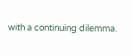with a continuing dilemma.